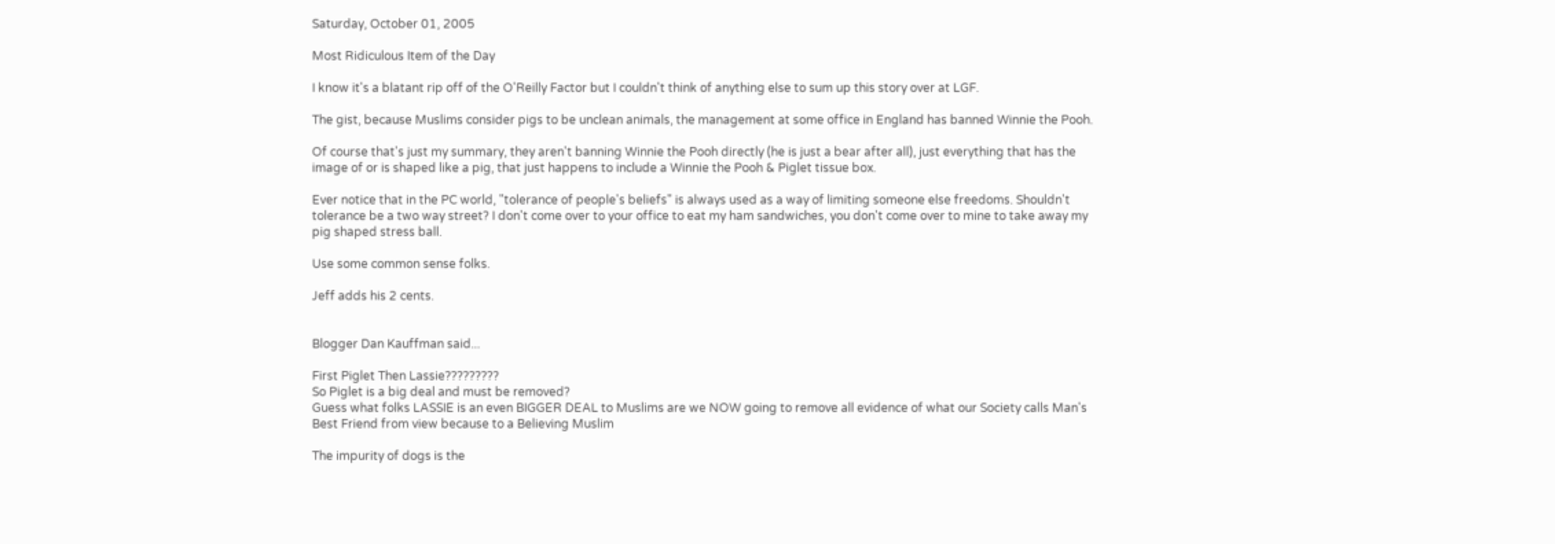Saturday, October 01, 2005

Most Ridiculous Item of the Day

I know it's a blatant rip off of the O'Reilly Factor but I couldn't think of anything else to sum up this story over at LGF.

The gist, because Muslims consider pigs to be unclean animals, the management at some office in England has banned Winnie the Pooh.

Of course that's just my summary, they aren't banning Winnie the Pooh directly (he is just a bear after all), just everything that has the image of or is shaped like a pig, that just happens to include a Winnie the Pooh & Piglet tissue box.

Ever notice that in the PC world, "tolerance of people's beliefs" is always used as a way of limiting someone else freedoms. Shouldn't tolerance be a two way street? I don't come over to your office to eat my ham sandwiches, you don't come over to mine to take away my pig shaped stress ball.

Use some common sense folks.

Jeff adds his 2 cents.


Blogger Dan Kauffman said...

First Piglet Then Lassie?????????
So Piglet is a big deal and must be removed?
Guess what folks LASSIE is an even BIGGER DEAL to Muslims are we NOW going to remove all evidence of what our Society calls Man's Best Friend from view because to a Believing Muslim

The impurity of dogs is the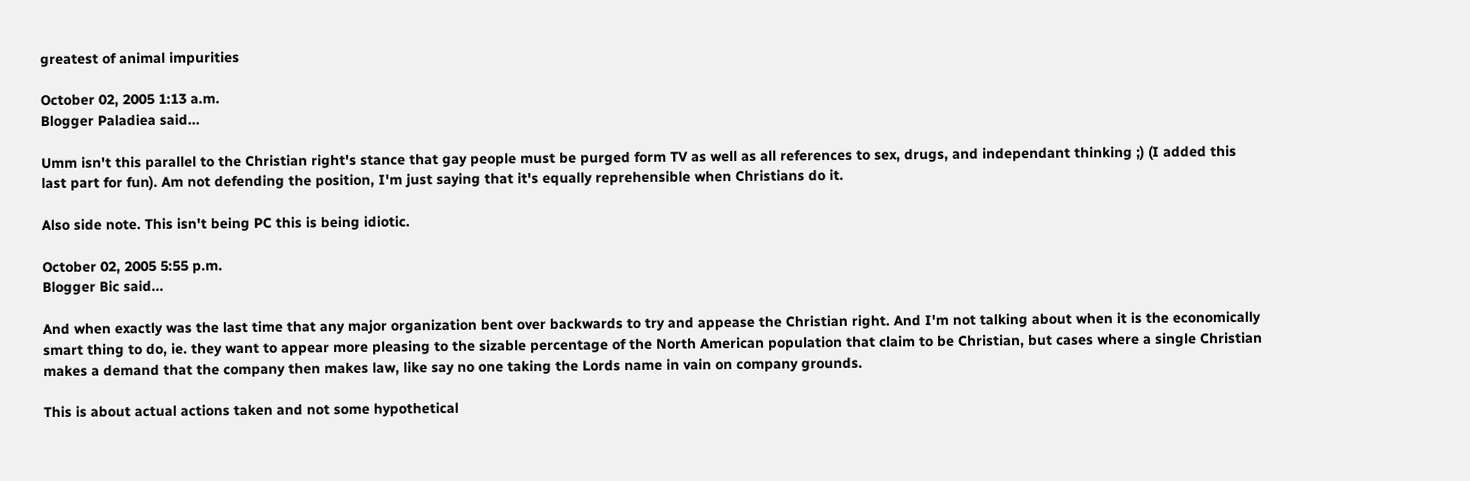greatest of animal impurities

October 02, 2005 1:13 a.m.
Blogger Paladiea said...

Umm isn't this parallel to the Christian right's stance that gay people must be purged form TV as well as all references to sex, drugs, and independant thinking ;) (I added this last part for fun). Am not defending the position, I'm just saying that it's equally reprehensible when Christians do it.

Also side note. This isn't being PC this is being idiotic.

October 02, 2005 5:55 p.m.
Blogger Bic said...

And when exactly was the last time that any major organization bent over backwards to try and appease the Christian right. And I'm not talking about when it is the economically smart thing to do, ie. they want to appear more pleasing to the sizable percentage of the North American population that claim to be Christian, but cases where a single Christian makes a demand that the company then makes law, like say no one taking the Lords name in vain on company grounds.

This is about actual actions taken and not some hypothetical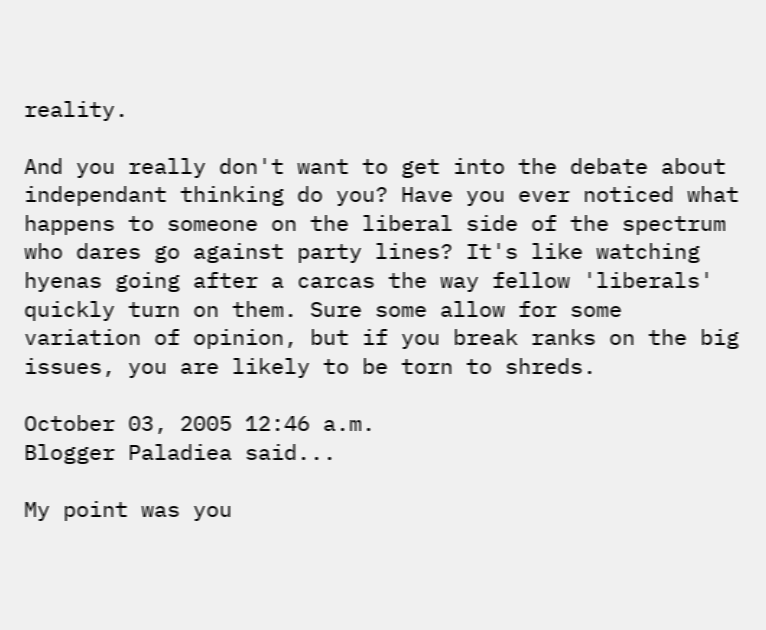reality.

And you really don't want to get into the debate about independant thinking do you? Have you ever noticed what happens to someone on the liberal side of the spectrum who dares go against party lines? It's like watching hyenas going after a carcas the way fellow 'liberals' quickly turn on them. Sure some allow for some variation of opinion, but if you break ranks on the big issues, you are likely to be torn to shreds.

October 03, 2005 12:46 a.m.
Blogger Paladiea said...

My point was you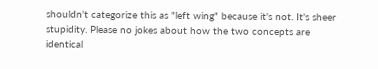shouldn't categorize this as "left wing" because it's not. It's sheer stupidity. Please no jokes about how the two concepts are identical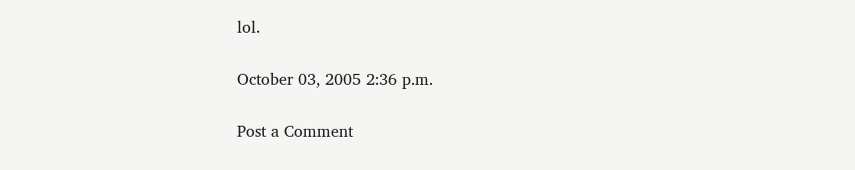lol.

October 03, 2005 2:36 p.m.

Post a Comment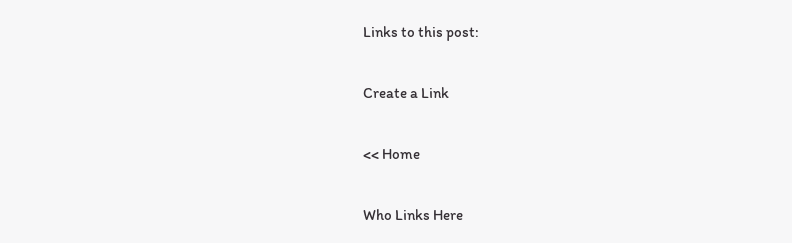Links to this post:

Create a Link

<< Home

Who Links Here